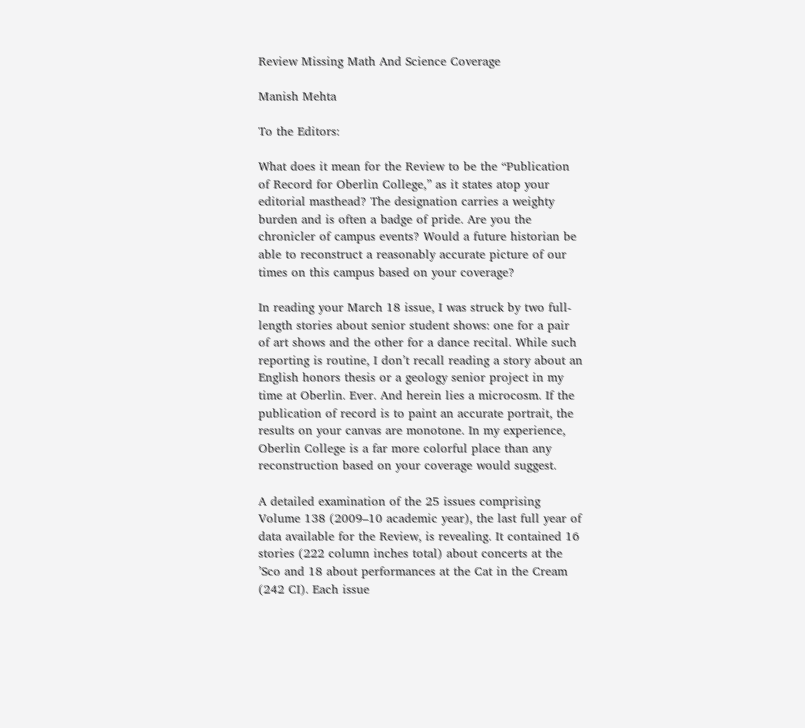Review Missing Math And Science Coverage

Manish Mehta

To the Editors:

What does it mean for the Review to be the “Publication of Record for Oberlin College,” as it states atop your editorial masthead? The designation carries a weighty burden and is often a badge of pride. Are you the chronicler of campus events? Would a future historian be able to reconstruct a reasonably accurate picture of our times on this campus based on your coverage?

In reading your March 18 issue, I was struck by two full-length stories about senior student shows: one for a pair of art shows and the other for a dance recital. While such reporting is routine, I don’t recall reading a story about an English honors thesis or a geology senior project in my time at Oberlin. Ever. And herein lies a microcosm. If the publication of record is to paint an accurate portrait, the results on your canvas are monotone. In my experience, Oberlin College is a far more colorful place than any reconstruction based on your coverage would suggest.

A detailed examination of the 25 issues comprising Volume 138 (2009–10 academic year), the last full year of data available for the Review, is revealing. It contained 16 stories (222 column inches total) about concerts at the ’Sco and 18 about performances at the Cat in the Cream (242 CI). Each issue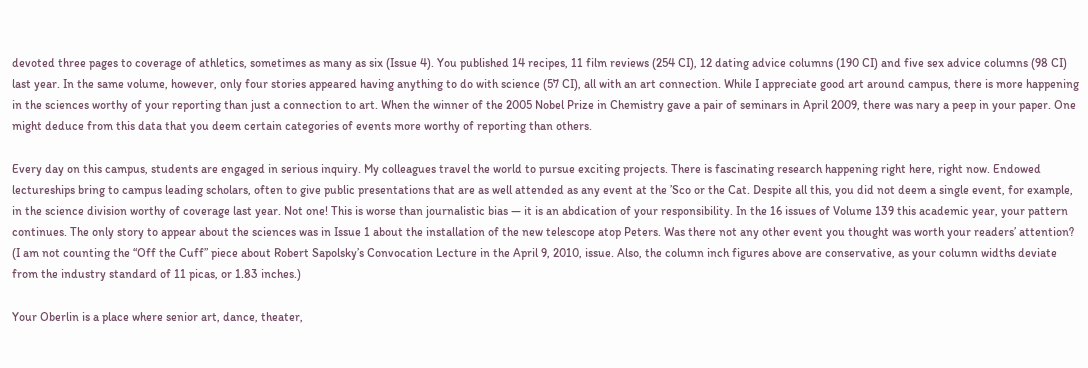devoted three pages to coverage of athletics, sometimes as many as six (Issue 4). You published 14 recipes, 11 film reviews (254 CI), 12 dating advice columns (190 CI) and five sex advice columns (98 CI) last year. In the same volume, however, only four stories appeared having anything to do with science (57 CI), all with an art connection. While I appreciate good art around campus, there is more happening in the sciences worthy of your reporting than just a connection to art. When the winner of the 2005 Nobel Prize in Chemistry gave a pair of seminars in April 2009, there was nary a peep in your paper. One might deduce from this data that you deem certain categories of events more worthy of reporting than others.

Every day on this campus, students are engaged in serious inquiry. My colleagues travel the world to pursue exciting projects. There is fascinating research happening right here, right now. Endowed lectureships bring to campus leading scholars, often to give public presentations that are as well attended as any event at the ’Sco or the Cat. Despite all this, you did not deem a single event, for example, in the science division worthy of coverage last year. Not one! This is worse than journalistic bias — it is an abdication of your responsibility. In the 16 issues of Volume 139 this academic year, your pattern continues. The only story to appear about the sciences was in Issue 1 about the installation of the new telescope atop Peters. Was there not any other event you thought was worth your readers’ attention? (I am not counting the “Off the Cuff” piece about Robert Sapolsky’s Convocation Lecture in the April 9, 2010, issue. Also, the column inch figures above are conservative, as your column widths deviate from the industry standard of 11 picas, or 1.83 inches.)

Your Oberlin is a place where senior art, dance, theater,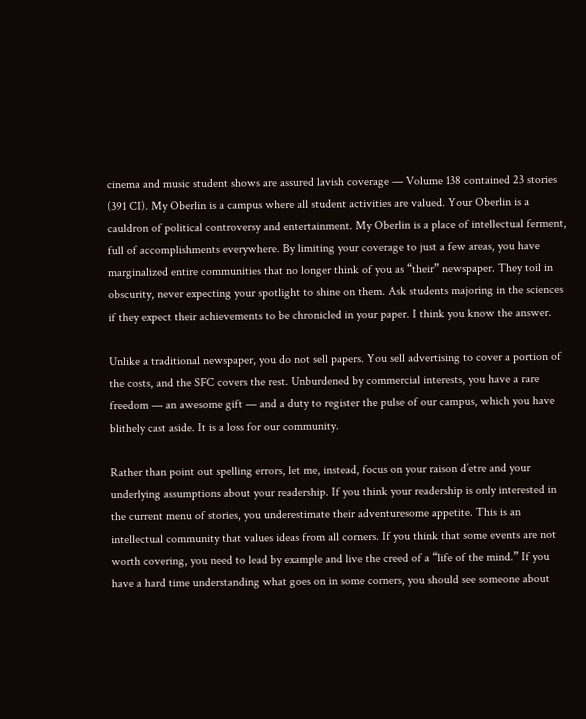cinema and music student shows are assured lavish coverage — Volume 138 contained 23 stories (391 CI). My Oberlin is a campus where all student activities are valued. Your Oberlin is a cauldron of political controversy and entertainment. My Oberlin is a place of intellectual ferment, full of accomplishments everywhere. By limiting your coverage to just a few areas, you have marginalized entire communities that no longer think of you as “their” newspaper. They toil in obscurity, never expecting your spotlight to shine on them. Ask students majoring in the sciences if they expect their achievements to be chronicled in your paper. I think you know the answer.

Unlike a traditional newspaper, you do not sell papers. You sell advertising to cover a portion of the costs, and the SFC covers the rest. Unburdened by commercial interests, you have a rare freedom — an awesome gift — and a duty to register the pulse of our campus, which you have blithely cast aside. It is a loss for our community.

Rather than point out spelling errors, let me, instead, focus on your raison d’etre and your underlying assumptions about your readership. If you think your readership is only interested in the current menu of stories, you underestimate their adventuresome appetite. This is an intellectual community that values ideas from all corners. If you think that some events are not worth covering, you need to lead by example and live the creed of a “life of the mind.” If you have a hard time understanding what goes on in some corners, you should see someone about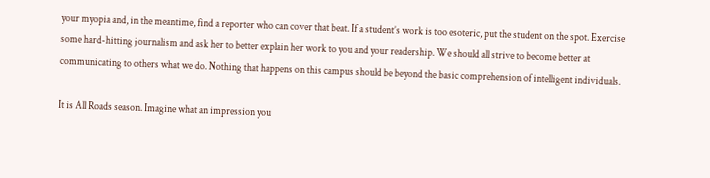your myopia and, in the meantime, find a reporter who can cover that beat. If a student’s work is too esoteric, put the student on the spot. Exercise some hard-hitting journalism and ask her to better explain her work to you and your readership. We should all strive to become better at communicating to others what we do. Nothing that happens on this campus should be beyond the basic comprehension of intelligent individuals.

It is All Roads season. Imagine what an impression you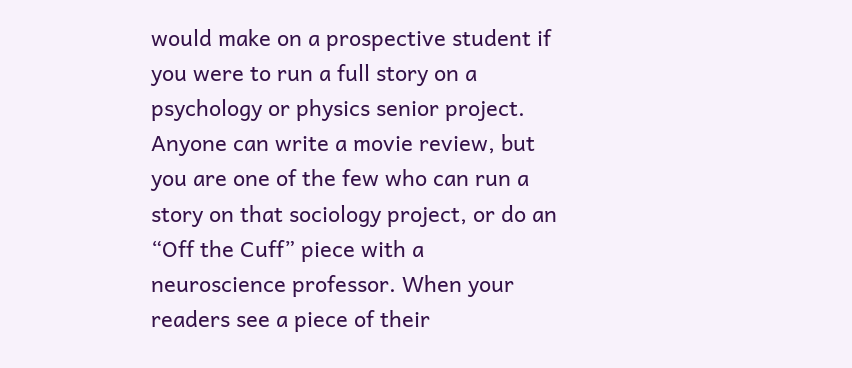would make on a prospective student if you were to run a full story on a psychology or physics senior project. Anyone can write a movie review, but you are one of the few who can run a story on that sociology project, or do an “Off the Cuff” piece with a neuroscience professor. When your readers see a piece of their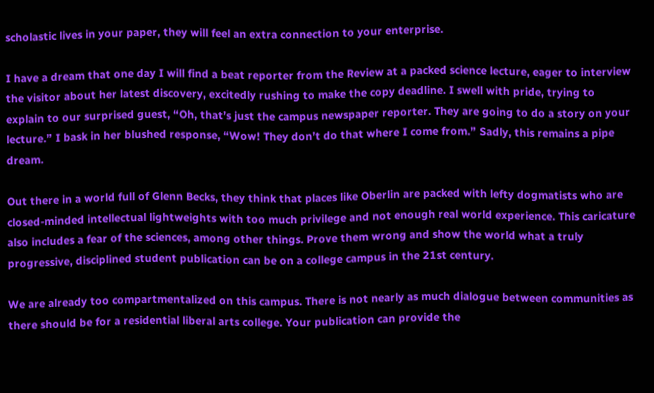scholastic lives in your paper, they will feel an extra connection to your enterprise.

I have a dream that one day I will find a beat reporter from the Review at a packed science lecture, eager to interview the visitor about her latest discovery, excitedly rushing to make the copy deadline. I swell with pride, trying to explain to our surprised guest, “Oh, that’s just the campus newspaper reporter. They are going to do a story on your lecture.” I bask in her blushed response, “Wow! They don’t do that where I come from.” Sadly, this remains a pipe dream.

Out there in a world full of Glenn Becks, they think that places like Oberlin are packed with lefty dogmatists who are closed-minded intellectual lightweights with too much privilege and not enough real world experience. This caricature also includes a fear of the sciences, among other things. Prove them wrong and show the world what a truly progressive, disciplined student publication can be on a college campus in the 21st century.

We are already too compartmentalized on this campus. There is not nearly as much dialogue between communities as there should be for a residential liberal arts college. Your publication can provide the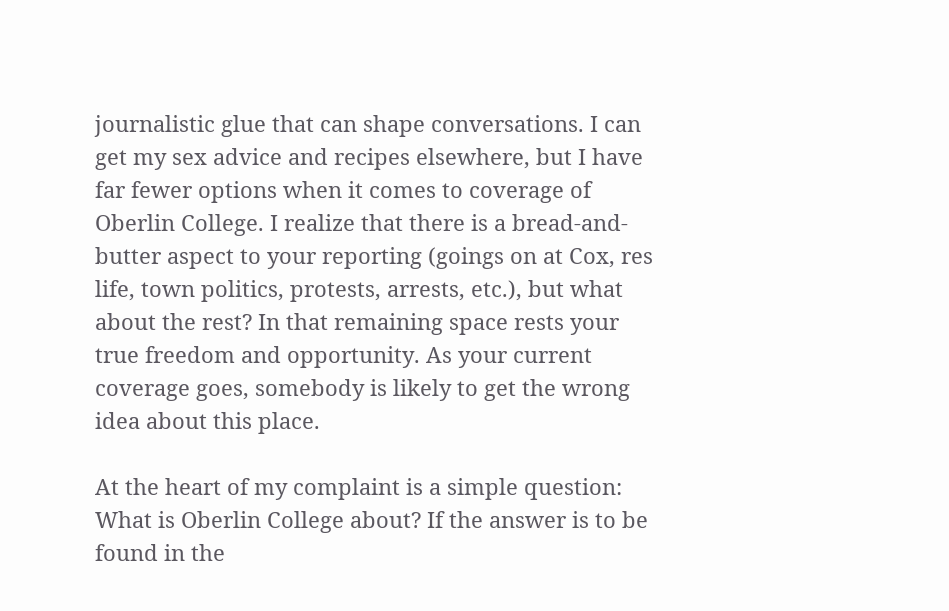journalistic glue that can shape conversations. I can get my sex advice and recipes elsewhere, but I have far fewer options when it comes to coverage of Oberlin College. I realize that there is a bread-and-butter aspect to your reporting (goings on at Cox, res life, town politics, protests, arrests, etc.), but what about the rest? In that remaining space rests your true freedom and opportunity. As your current coverage goes, somebody is likely to get the wrong idea about this place.

At the heart of my complaint is a simple question: What is Oberlin College about? If the answer is to be found in the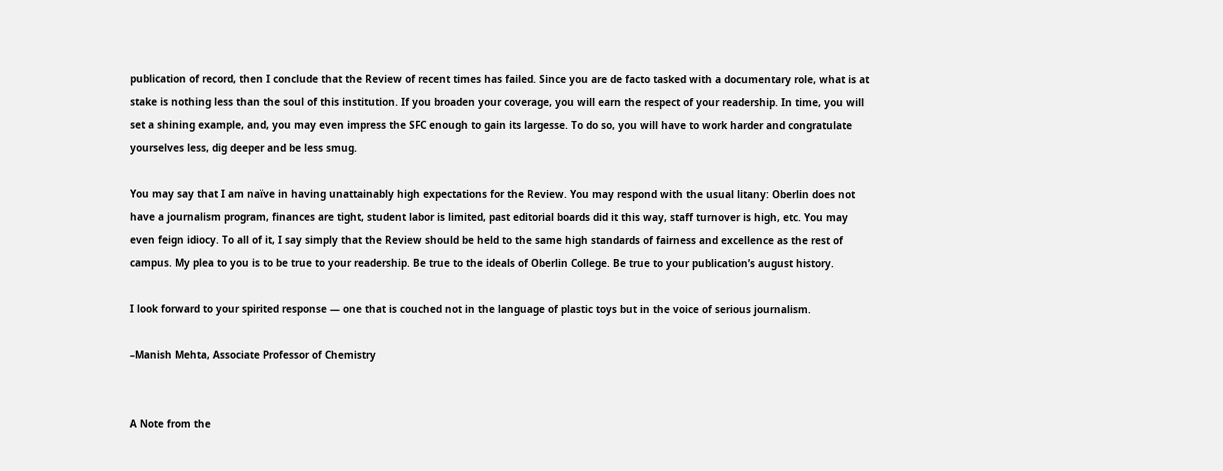publication of record, then I conclude that the Review of recent times has failed. Since you are de facto tasked with a documentary role, what is at stake is nothing less than the soul of this institution. If you broaden your coverage, you will earn the respect of your readership. In time, you will set a shining example, and, you may even impress the SFC enough to gain its largesse. To do so, you will have to work harder and congratulate yourselves less, dig deeper and be less smug.

You may say that I am naïve in having unattainably high expectations for the Review. You may respond with the usual litany: Oberlin does not have a journalism program, finances are tight, student labor is limited, past editorial boards did it this way, staff turnover is high, etc. You may even feign idiocy. To all of it, I say simply that the Review should be held to the same high standards of fairness and excellence as the rest of campus. My plea to you is to be true to your readership. Be true to the ideals of Oberlin College. Be true to your publication’s august history.

I look forward to your spirited response — one that is couched not in the language of plastic toys but in the voice of serious journalism.

–Manish Mehta, Associate Professor of Chemistry


A Note from the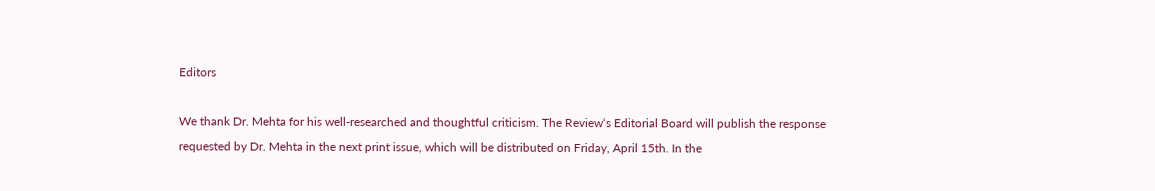Editors

We thank Dr. Mehta for his well-researched and thoughtful criticism. The Review‘s Editorial Board will publish the response requested by Dr. Mehta in the next print issue, which will be distributed on Friday, April 15th. In the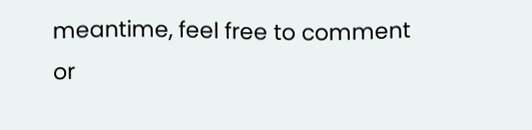meantime, feel free to comment or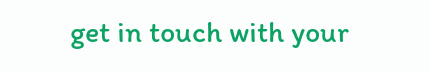get in touch with your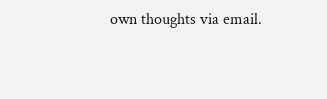own thoughts via email.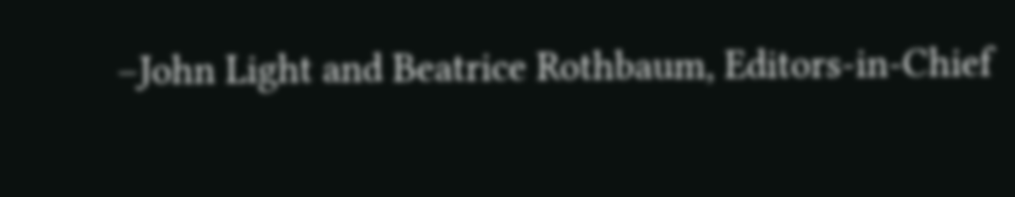–John Light and Beatrice Rothbaum, Editors-in-Chief